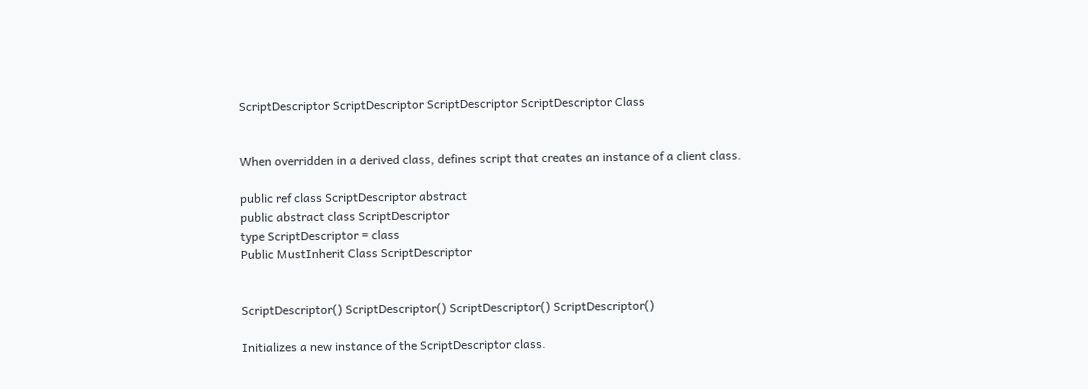ScriptDescriptor ScriptDescriptor ScriptDescriptor ScriptDescriptor Class


When overridden in a derived class, defines script that creates an instance of a client class.

public ref class ScriptDescriptor abstract
public abstract class ScriptDescriptor
type ScriptDescriptor = class
Public MustInherit Class ScriptDescriptor


ScriptDescriptor() ScriptDescriptor() ScriptDescriptor() ScriptDescriptor()

Initializes a new instance of the ScriptDescriptor class.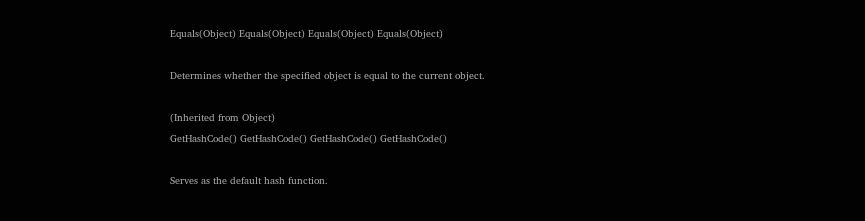Equals(Object) Equals(Object) Equals(Object) Equals(Object)

Determines whether the specified object is equal to the current object.

(Inherited from Object)
GetHashCode() GetHashCode() GetHashCode() GetHashCode()

Serves as the default hash function.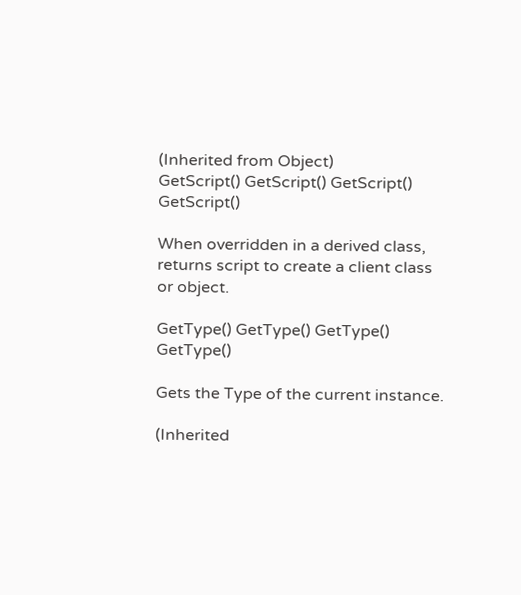(Inherited from Object)
GetScript() GetScript() GetScript() GetScript()

When overridden in a derived class, returns script to create a client class or object.

GetType() GetType() GetType() GetType()

Gets the Type of the current instance.

(Inherited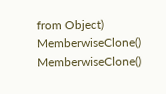from Object)
MemberwiseClone() MemberwiseClone()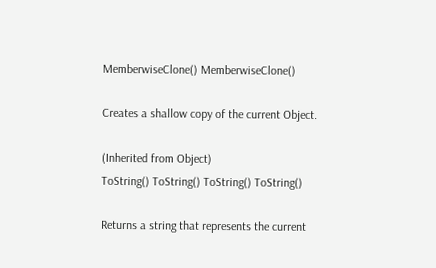MemberwiseClone() MemberwiseClone()

Creates a shallow copy of the current Object.

(Inherited from Object)
ToString() ToString() ToString() ToString()

Returns a string that represents the current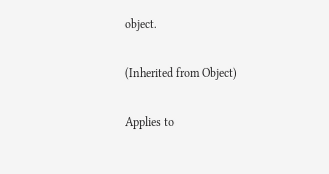object.

(Inherited from Object)

Applies to